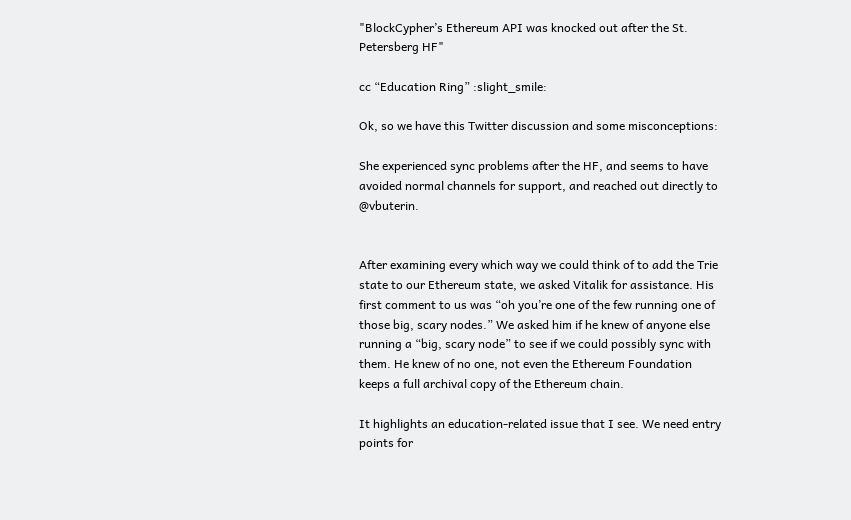"BlockCypher’s Ethereum API was knocked out after the St. Petersberg HF"

cc “Education Ring” :slight_smile:

Ok, so we have this Twitter discussion and some misconceptions:

She experienced sync problems after the HF, and seems to have avoided normal channels for support, and reached out directly to @vbuterin.


After examining every which way we could think of to add the Trie state to our Ethereum state, we asked Vitalik for assistance. His first comment to us was “oh you’re one of the few running one of those big, scary nodes.” We asked him if he knew of anyone else running a “big, scary node” to see if we could possibly sync with them. He knew of no one, not even the Ethereum Foundation keeps a full archival copy of the Ethereum chain.

It highlights an education-related issue that I see. We need entry points for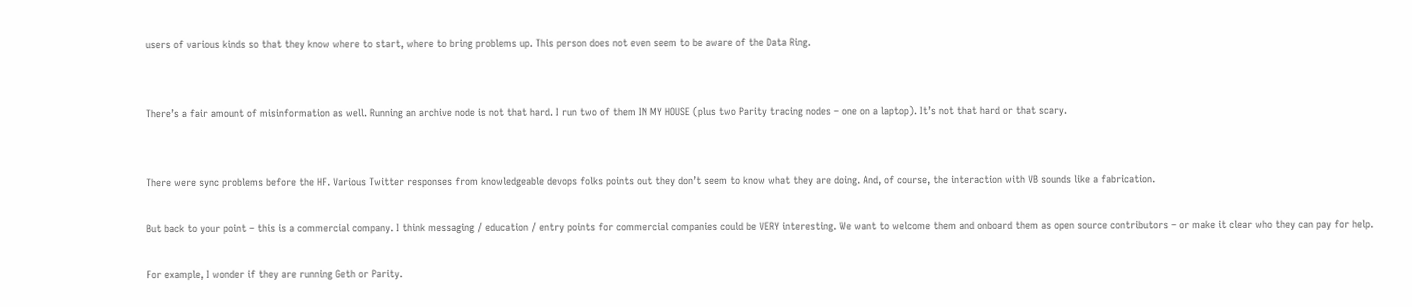users of various kinds so that they know where to start, where to bring problems up. This person does not even seem to be aware of the Data Ring.


There’s a fair amount of misinformation as well. Running an archive node is not that hard. I run two of them IN MY HOUSE (plus two Parity tracing nodes – one on a laptop). It’s not that hard or that scary.


There were sync problems before the HF. Various Twitter responses from knowledgeable devops folks points out they don’t seem to know what they are doing. And, of course, the interaction with VB sounds like a fabrication.

But back to your point – this is a commercial company. I think messaging / education / entry points for commercial companies could be VERY interesting. We want to welcome them and onboard them as open source contributors – or make it clear who they can pay for help.

For example, I wonder if they are running Geth or Parity.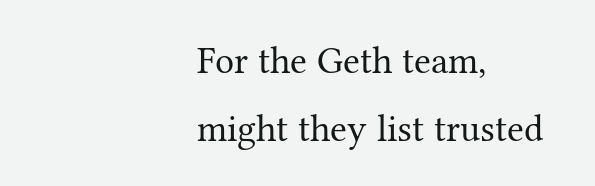For the Geth team, might they list trusted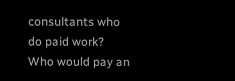consultants who do paid work? Who would pay an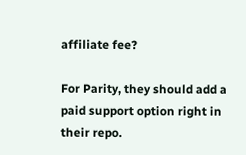affiliate fee?

For Parity, they should add a paid support option right in their repo.